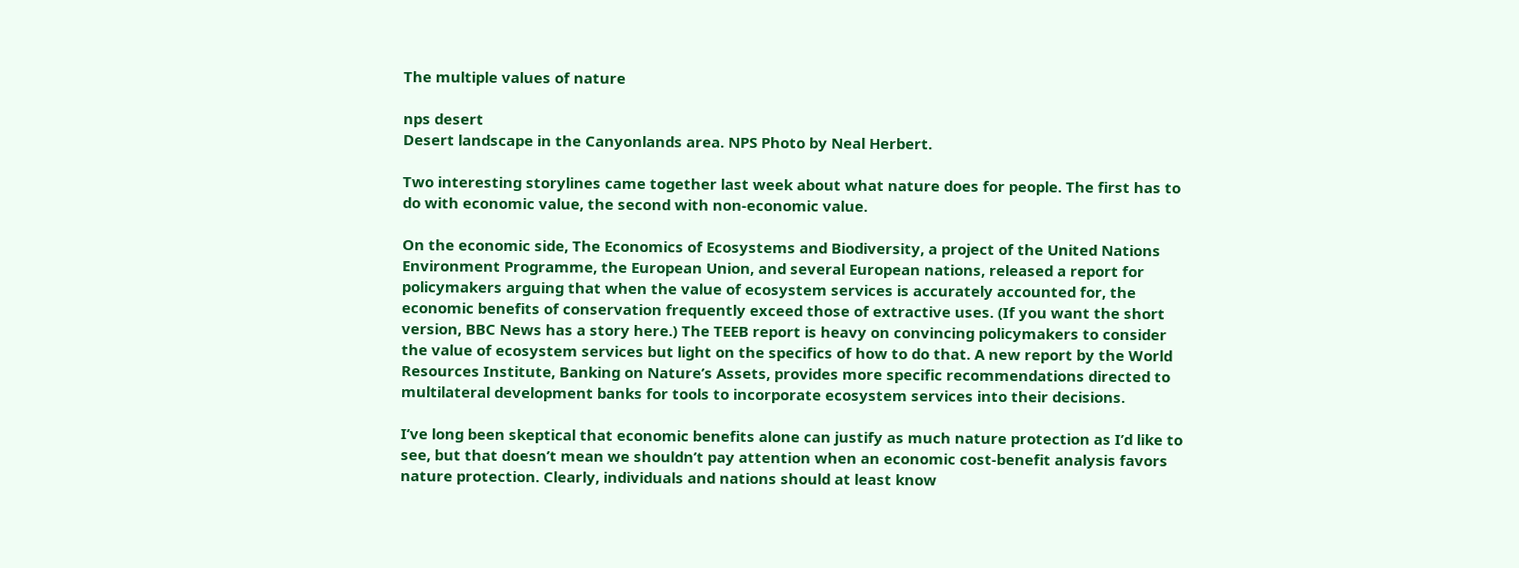The multiple values of nature

nps desert
Desert landscape in the Canyonlands area. NPS Photo by Neal Herbert.

Two interesting storylines came together last week about what nature does for people. The first has to do with economic value, the second with non-economic value.

On the economic side, The Economics of Ecosystems and Biodiversity, a project of the United Nations Environment Programme, the European Union, and several European nations, released a report for policymakers arguing that when the value of ecosystem services is accurately accounted for, the economic benefits of conservation frequently exceed those of extractive uses. (If you want the short version, BBC News has a story here.) The TEEB report is heavy on convincing policymakers to consider the value of ecosystem services but light on the specifics of how to do that. A new report by the World Resources Institute, Banking on Nature’s Assets, provides more specific recommendations directed to multilateral development banks for tools to incorporate ecosystem services into their decisions.

I’ve long been skeptical that economic benefits alone can justify as much nature protection as I’d like to see, but that doesn’t mean we shouldn’t pay attention when an economic cost-benefit analysis favors nature protection. Clearly, individuals and nations should at least know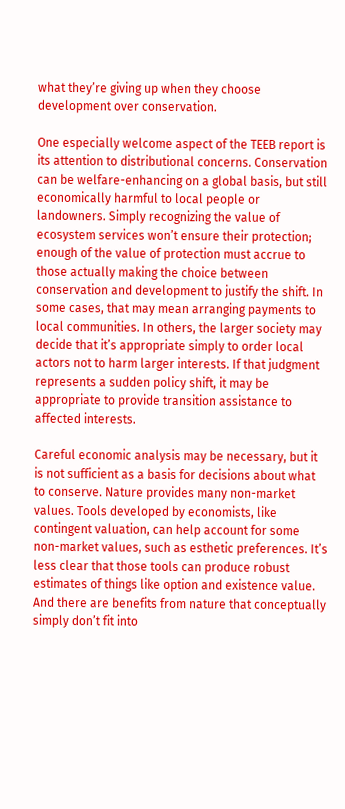what they’re giving up when they choose development over conservation.

One especially welcome aspect of the TEEB report is its attention to distributional concerns. Conservation can be welfare-enhancing on a global basis, but still economically harmful to local people or landowners. Simply recognizing the value of ecosystem services won’t ensure their protection; enough of the value of protection must accrue to those actually making the choice between conservation and development to justify the shift. In some cases, that may mean arranging payments to local communities. In others, the larger society may decide that it’s appropriate simply to order local actors not to harm larger interests. If that judgment represents a sudden policy shift, it may be appropriate to provide transition assistance to affected interests.

Careful economic analysis may be necessary, but it is not sufficient as a basis for decisions about what to conserve. Nature provides many non-market values. Tools developed by economists, like contingent valuation, can help account for some non-market values, such as esthetic preferences. It’s less clear that those tools can produce robust estimates of things like option and existence value. And there are benefits from nature that conceptually simply don’t fit into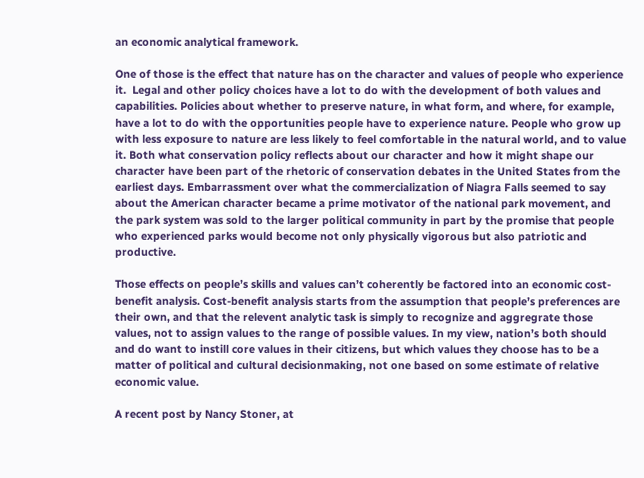an economic analytical framework.

One of those is the effect that nature has on the character and values of people who experience it.  Legal and other policy choices have a lot to do with the development of both values and capabilities. Policies about whether to preserve nature, in what form, and where, for example, have a lot to do with the opportunities people have to experience nature. People who grow up with less exposure to nature are less likely to feel comfortable in the natural world, and to value it. Both what conservation policy reflects about our character and how it might shape our character have been part of the rhetoric of conservation debates in the United States from the earliest days. Embarrassment over what the commercialization of Niagra Falls seemed to say about the American character became a prime motivator of the national park movement, and the park system was sold to the larger political community in part by the promise that people who experienced parks would become not only physically vigorous but also patriotic and productive.

Those effects on people’s skills and values can’t coherently be factored into an economic cost-benefit analysis. Cost-benefit analysis starts from the assumption that people’s preferences are their own, and that the relevent analytic task is simply to recognize and aggregrate those values, not to assign values to the range of possible values. In my view, nation’s both should and do want to instill core values in their citizens, but which values they choose has to be a matter of political and cultural decisionmaking, not one based on some estimate of relative economic value.

A recent post by Nancy Stoner, at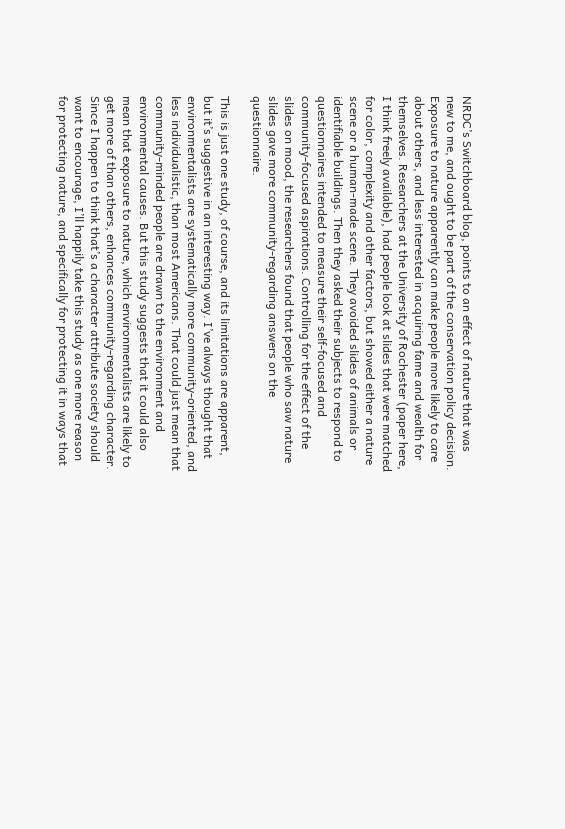NRDC’s Switchboard blog, points to an effect of nature that was new to me, and ought to be part of the conservation policy decision. Exposure to nature apparently can make people more likely to care about others, and less interested in acquiring fame and wealth for themselves. Researchers at the University of Rochester (paper here, I think freely available), had people look at slides that were matched for color, complexity and other factors, but showed either a nature scene or a human-made scene. They avoided slides of animals or identifiable buildings. Then they asked their subjects to respond to questionnaires intended to measure their self-focused and community-focused aspirations. Controlling for the effect of the slides on mood, the researchers found that people who saw nature slides gave more community-regarding answers on the questionnaire.

This is just one study, of course, and its limitations are apparent, but it’s suggestive in an interesting way. I’ve always thought that environmentalists are systematically more community-oriented, and less individualistic, than most Americans. That could just mean that community-minded people are drawn to the environment and environmental causes. But this study suggests that it could also mean that exposure to nature, which environmentalists are likely to get more of than others, enhances community-regarding character. Since I happen to think that’s a character attribute society should want to encourage, I’ll happily take this study as one more reason for protecting nature, and specifically for protecting it in ways that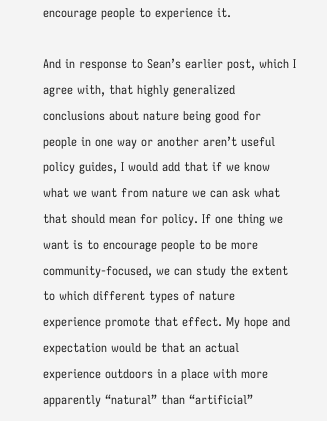encourage people to experience it.

And in response to Sean’s earlier post, which I agree with, that highly generalized conclusions about nature being good for people in one way or another aren’t useful policy guides, I would add that if we know what we want from nature we can ask what that should mean for policy. If one thing we want is to encourage people to be more community-focused, we can study the extent to which different types of nature experience promote that effect. My hope and expectation would be that an actual experience outdoors in a place with more apparently “natural” than “artificial”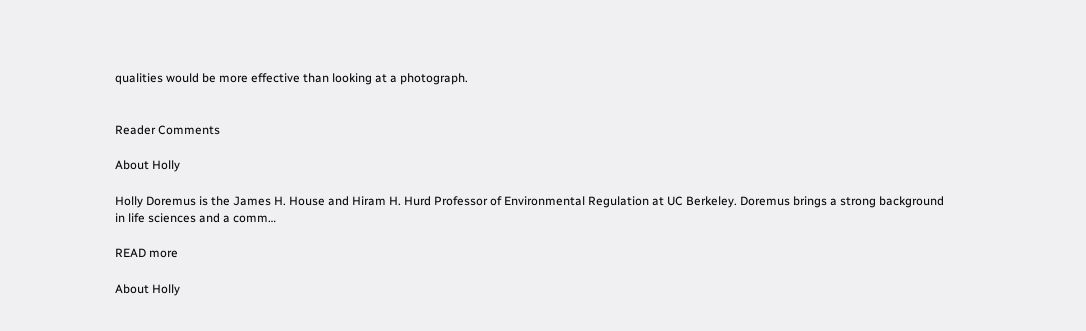qualities would be more effective than looking at a photograph.


Reader Comments

About Holly

Holly Doremus is the James H. House and Hiram H. Hurd Professor of Environmental Regulation at UC Berkeley. Doremus brings a strong background in life sciences and a comm…

READ more

About Holly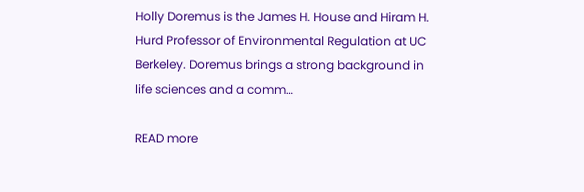Holly Doremus is the James H. House and Hiram H. Hurd Professor of Environmental Regulation at UC Berkeley. Doremus brings a strong background in life sciences and a comm…

READ more